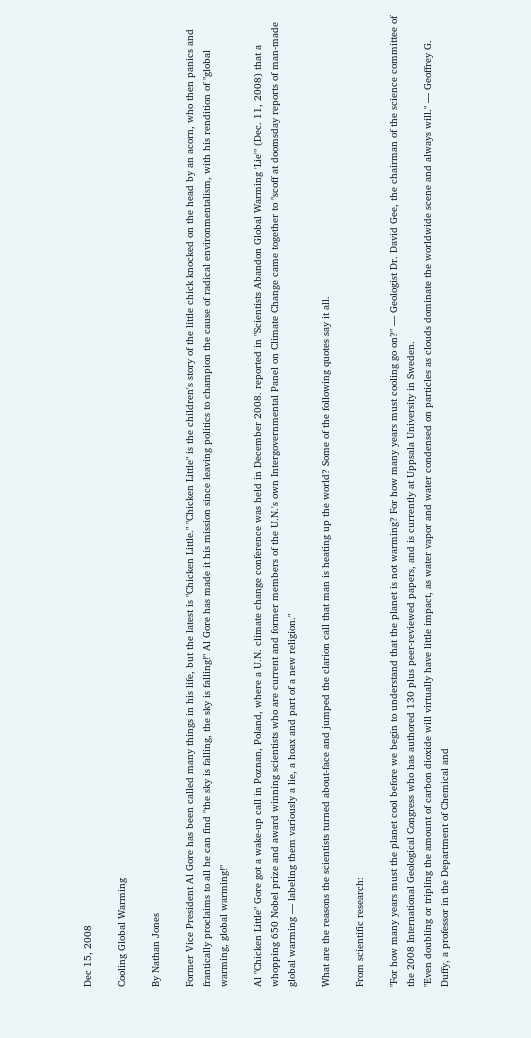Dec 15, 2008

Cooling Global Warming

By Nathan Jones

Former Vice President Al Gore has been called many things in his life, but the latest is "Chicken Little." "Chicken Little" is the children's story of the little chick knocked on the head by an acorn, who then panics and frantically proclaims to all he can find "the sky is falling, the sky is falling!" Al Gore has made it his mission since leaving politics to champion the cause of radical environmentalism, with his rendition of "global warming, global warming!"

Al "Chicken Little" Gore got a wake-up call in Poznan, Poland, where a U.N. climate change conference was held in December 2008. reported in "Scientists Abandon Global Warming 'Lie'" (Dec. 11, 2008) that a whopping 650 Nobel prize and award winning scientists who are current and former members of the U.N.'s own Intergovernmental Panel on Climate Change came together to "scoff at doomsday reports of man-made global warming — labeling them variously a lie, a hoax and part of a new religion."

What are the reasons the scientists turned about-face and jumped the clarion call that man is heating up the world? Some of the following quotes say it all.

From scientific research:

"For how many years must the planet cool before we begin to understand that the planet is not warming? For how many years must cooling go on?" — Geologist Dr. David Gee, the chairman of the science committee of the 2008 International Geological Congress who has authored 130 plus peer-reviewed papers, and is currently at Uppsala University in Sweden.
"Even doubling or tripling the amount of carbon dioxide will virtually have little impact, as water vapor and water condensed on particles as clouds dominate the worldwide scene and always will." — Geoffrey G. Duffy, a professor in the Department of Chemical and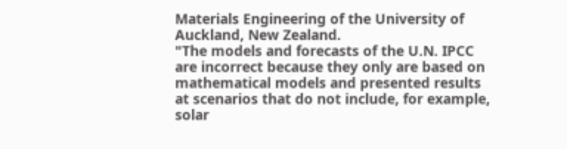Materials Engineering of the University of Auckland, New Zealand.
"The models and forecasts of the U.N. IPCC are incorrect because they only are based on mathematical models and presented results at scenarios that do not include, for example, solar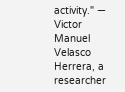activity." — Victor Manuel Velasco Herrera, a researcher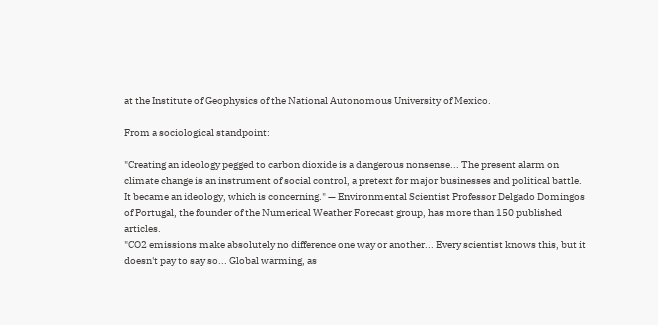at the Institute of Geophysics of the National Autonomous University of Mexico.

From a sociological standpoint:

"Creating an ideology pegged to carbon dioxide is a dangerous nonsense... The present alarm on climate change is an instrument of social control, a pretext for major businesses and political battle. It became an ideology, which is concerning." — Environmental Scientist Professor Delgado Domingos of Portugal, the founder of the Numerical Weather Forecast group, has more than 150 published articles.
"CO2 emissions make absolutely no difference one way or another... Every scientist knows this, but it doesn't pay to say so... Global warming, as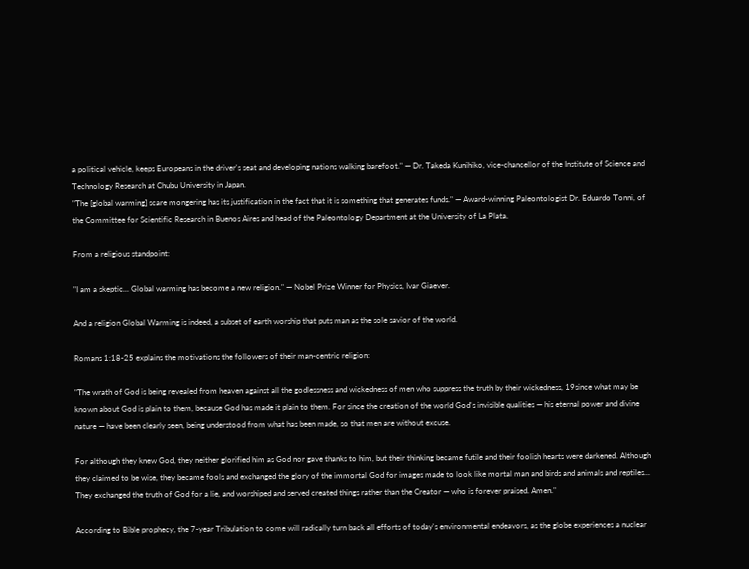a political vehicle, keeps Europeans in the driver's seat and developing nations walking barefoot." — Dr. Takeda Kunihiko, vice-chancellor of the Institute of Science and Technology Research at Chubu University in Japan.
"The [global warming] scare mongering has its justification in the fact that it is something that generates funds." — Award-winning Paleontologist Dr. Eduardo Tonni, of the Committee for Scientific Research in Buenos Aires and head of the Paleontology Department at the University of La Plata.

From a religious standpoint:

"I am a skeptic... Global warming has become a new religion." — Nobel Prize Winner for Physics, Ivar Giaever.

And a religion Global Warming is indeed, a subset of earth worship that puts man as the sole savior of the world.

Romans 1:18-25 explains the motivations the followers of their man-centric religion:

"The wrath of God is being revealed from heaven against all the godlessness and wickedness of men who suppress the truth by their wickedness, 19since what may be known about God is plain to them, because God has made it plain to them. For since the creation of the world God's invisible qualities — his eternal power and divine nature — have been clearly seen, being understood from what has been made, so that men are without excuse.

For although they knew God, they neither glorified him as God nor gave thanks to him, but their thinking became futile and their foolish hearts were darkened. Although they claimed to be wise, they became fools and exchanged the glory of the immortal God for images made to look like mortal man and birds and animals and reptiles... They exchanged the truth of God for a lie, and worshiped and served created things rather than the Creator — who is forever praised. Amen."

According to Bible prophecy, the 7-year Tribulation to come will radically turn back all efforts of today's environmental endeavors, as the globe experiences a nuclear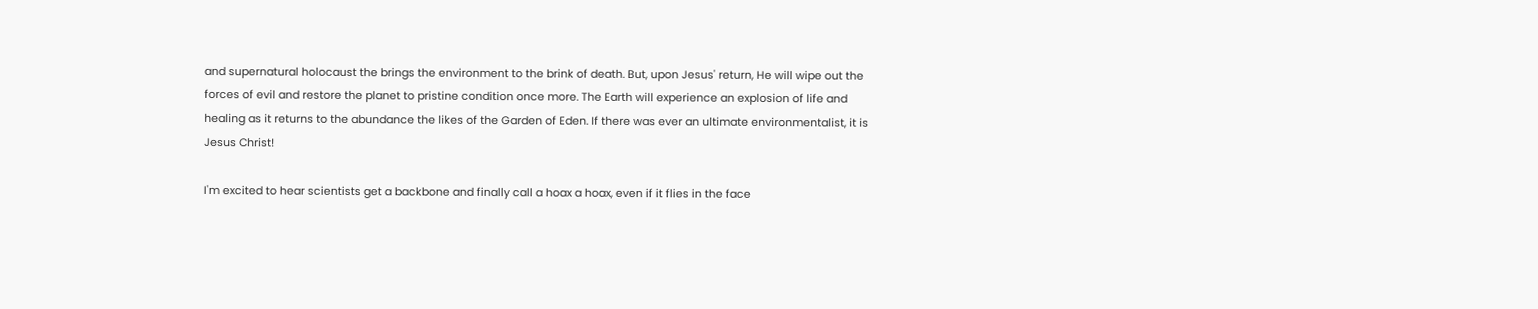and supernatural holocaust the brings the environment to the brink of death. But, upon Jesus' return, He will wipe out the forces of evil and restore the planet to pristine condition once more. The Earth will experience an explosion of life and healing as it returns to the abundance the likes of the Garden of Eden. If there was ever an ultimate environmentalist, it is Jesus Christ!

I'm excited to hear scientists get a backbone and finally call a hoax a hoax, even if it flies in the face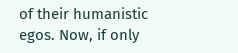of their humanistic egos. Now, if only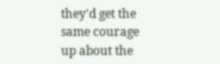they'd get the same courage up about the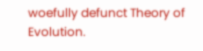woefully defunct Theory of Evolution.